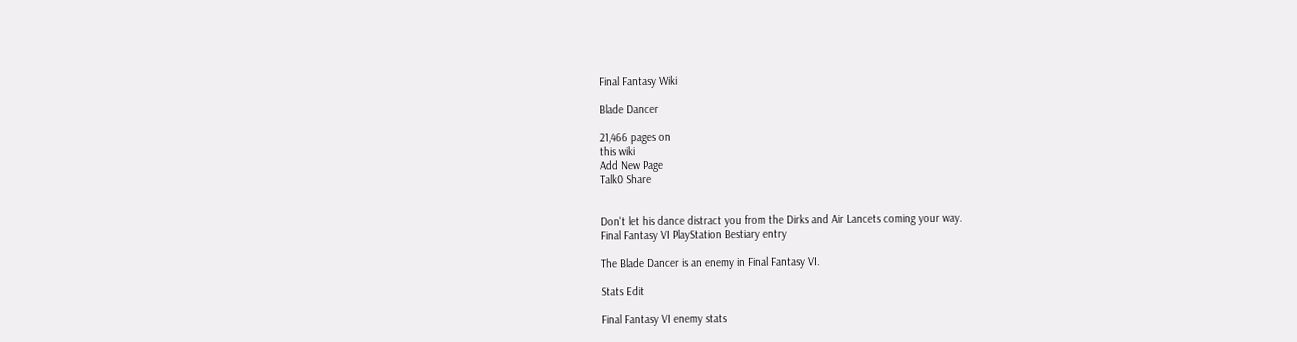Final Fantasy Wiki

Blade Dancer

21,466 pages on
this wiki
Add New Page
Talk0 Share


Don't let his dance distract you from the Dirks and Air Lancets coming your way.
Final Fantasy VI PlayStation Bestiary entry

The Blade Dancer is an enemy in Final Fantasy VI.

Stats Edit

Final Fantasy VI enemy stats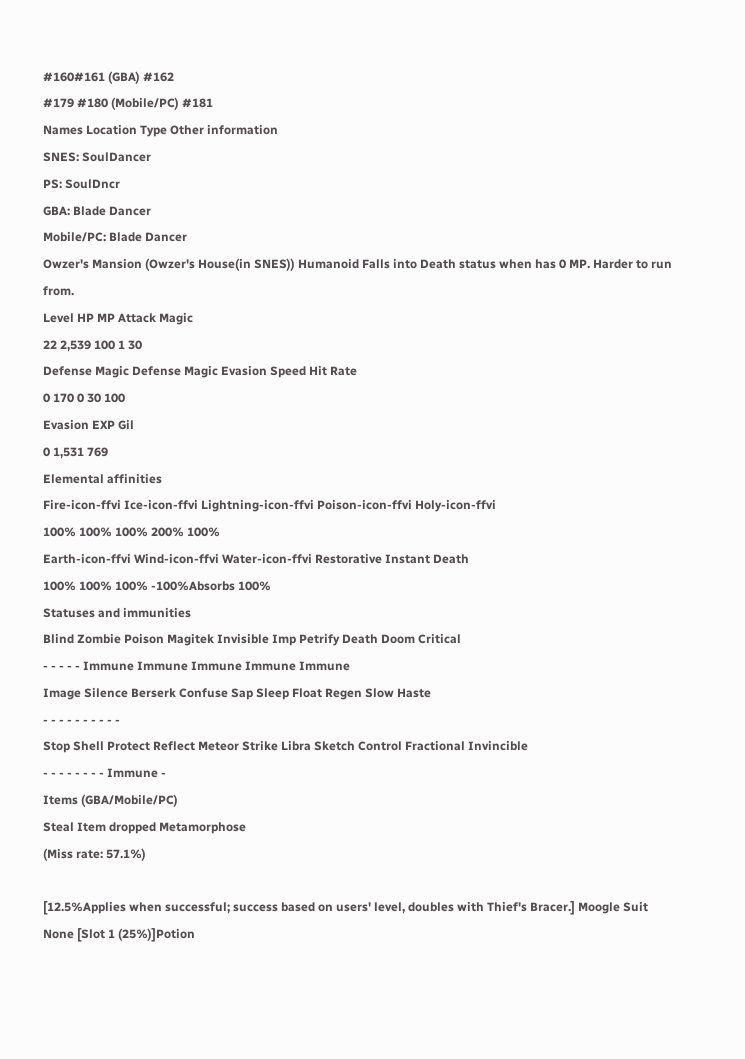#160#161 (GBA) #162
#179 #180 (Mobile/PC) #181
Names Location Type Other information
SNES: SoulDancer
PS: SoulDncr
GBA: Blade Dancer
Mobile/PC: Blade Dancer
Owzer's Mansion (Owzer's House(in SNES)) Humanoid Falls into Death status when has 0 MP. Harder to run from.
Level HP MP Attack Magic
22 2,539 100 1 30
Defense Magic Defense Magic Evasion Speed Hit Rate
0 170 0 30 100
Evasion EXP Gil
0 1,531 769
Elemental affinities
Fire-icon-ffvi Ice-icon-ffvi Lightning-icon-ffvi Poison-icon-ffvi Holy-icon-ffvi
100% 100% 100% 200% 100%
Earth-icon-ffvi Wind-icon-ffvi Water-icon-ffvi Restorative Instant Death
100% 100% 100% -100%Absorbs 100%
Statuses and immunities
Blind Zombie Poison Magitek Invisible Imp Petrify Death Doom Critical
- - - - - Immune Immune Immune Immune Immune
Image Silence Berserk Confuse Sap Sleep Float Regen Slow Haste
- - - - - - - - - -
Stop Shell Protect Reflect Meteor Strike Libra Sketch Control Fractional Invincible
- - - - - - - - Immune -
Items (GBA/Mobile/PC)
Steal Item dropped Metamorphose
(Miss rate: 57.1%)

[12.5%Applies when successful; success based on users' level, doubles with Thief's Bracer.] Moogle Suit
None [Slot 1 (25%)]Potion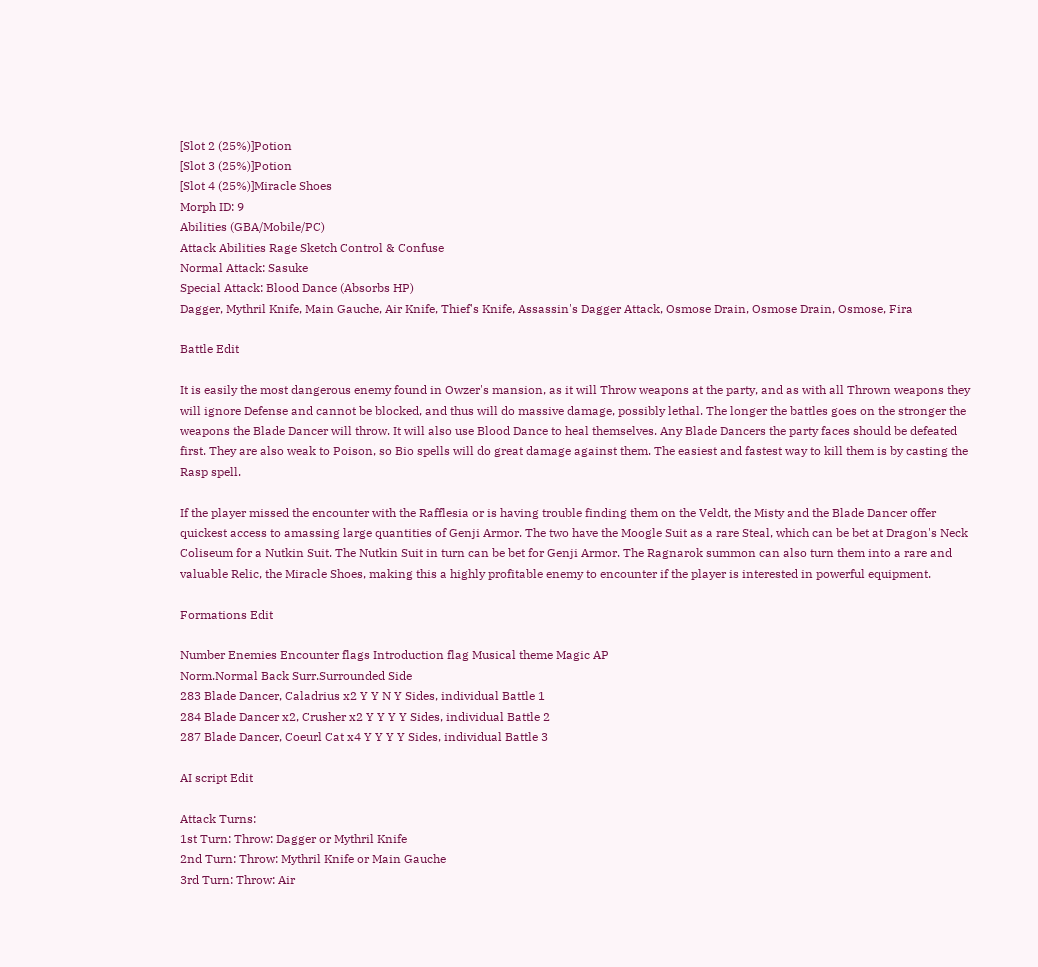[Slot 2 (25%)]Potion
[Slot 3 (25%)]Potion
[Slot 4 (25%)]Miracle Shoes
Morph ID: 9
Abilities (GBA/Mobile/PC)
Attack Abilities Rage Sketch Control & Confuse
Normal Attack: Sasuke
Special Attack: Blood Dance (Absorbs HP)
Dagger, Mythril Knife, Main Gauche, Air Knife, Thief's Knife, Assassin's Dagger Attack, Osmose Drain, Osmose Drain, Osmose, Fira

Battle Edit

It is easily the most dangerous enemy found in Owzer's mansion, as it will Throw weapons at the party, and as with all Thrown weapons they will ignore Defense and cannot be blocked, and thus will do massive damage, possibly lethal. The longer the battles goes on the stronger the weapons the Blade Dancer will throw. It will also use Blood Dance to heal themselves. Any Blade Dancers the party faces should be defeated first. They are also weak to Poison, so Bio spells will do great damage against them. The easiest and fastest way to kill them is by casting the Rasp spell.

If the player missed the encounter with the Rafflesia or is having trouble finding them on the Veldt, the Misty and the Blade Dancer offer quickest access to amassing large quantities of Genji Armor. The two have the Moogle Suit as a rare Steal, which can be bet at Dragon's Neck Coliseum for a Nutkin Suit. The Nutkin Suit in turn can be bet for Genji Armor. The Ragnarok summon can also turn them into a rare and valuable Relic, the Miracle Shoes, making this a highly profitable enemy to encounter if the player is interested in powerful equipment.

Formations Edit

Number Enemies Encounter flags Introduction flag Musical theme Magic AP
Norm.Normal Back Surr.Surrounded Side
283 Blade Dancer, Caladrius x2 Y Y N Y Sides, individual Battle 1
284 Blade Dancer x2, Crusher x2 Y Y Y Y Sides, individual Battle 2
287 Blade Dancer, Coeurl Cat x4 Y Y Y Y Sides, individual Battle 3

AI script Edit

Attack Turns:
1st Turn: Throw: Dagger or Mythril Knife
2nd Turn: Throw: Mythril Knife or Main Gauche
3rd Turn: Throw: Air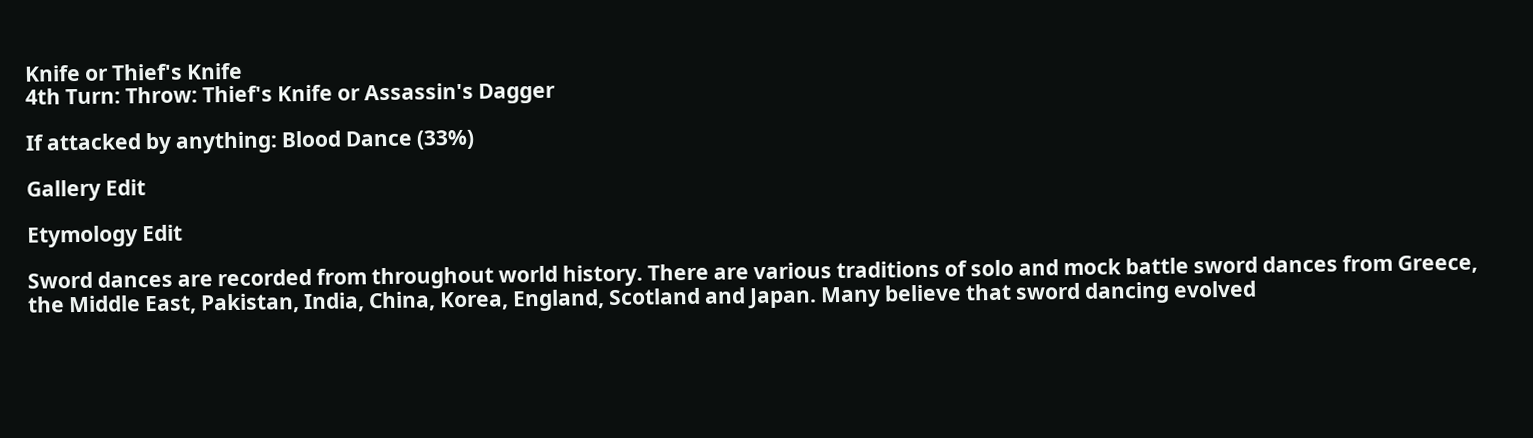Knife or Thief's Knife
4th Turn: Throw: Thief's Knife or Assassin's Dagger

If attacked by anything: Blood Dance (33%)

Gallery Edit

Etymology Edit

Sword dances are recorded from throughout world history. There are various traditions of solo and mock battle sword dances from Greece, the Middle East, Pakistan, India, China, Korea, England, Scotland and Japan. Many believe that sword dancing evolved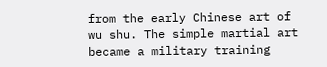from the early Chinese art of wu shu. The simple martial art became a military training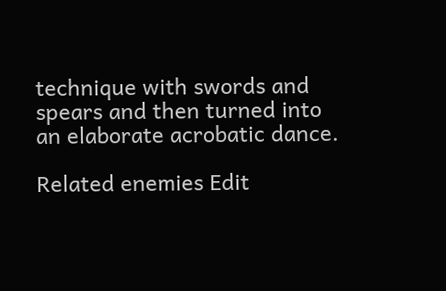technique with swords and spears and then turned into an elaborate acrobatic dance.

Related enemies Edit